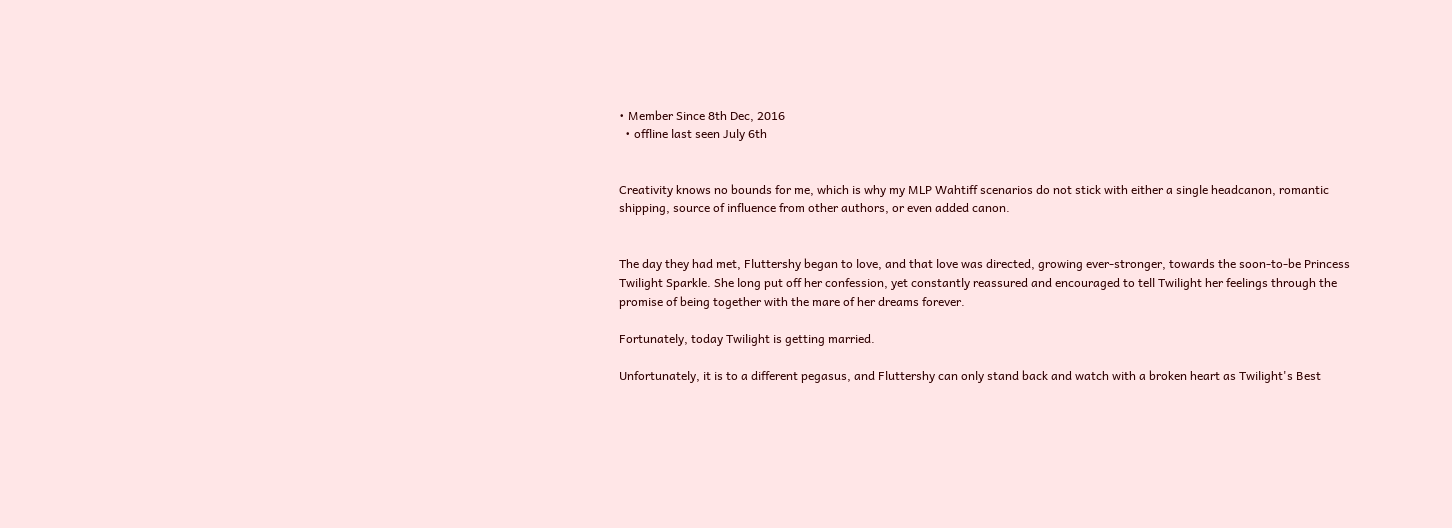• Member Since 8th Dec, 2016
  • offline last seen July 6th


Creativity knows no bounds for me, which is why my MLP Wahtiff scenarios do not stick with either a single headcanon, romantic shipping, source of influence from other authors, or even added canon.


The day they had met, Fluttershy began to love, and that love was directed, growing ever-stronger, towards the soon-to-be Princess Twilight Sparkle. She long put off her confession, yet constantly reassured and encouraged to tell Twilight her feelings through the promise of being together with the mare of her dreams forever.

Fortunately, today Twilight is getting married.

Unfortunately, it is to a different pegasus, and Fluttershy can only stand back and watch with a broken heart as Twilight's Best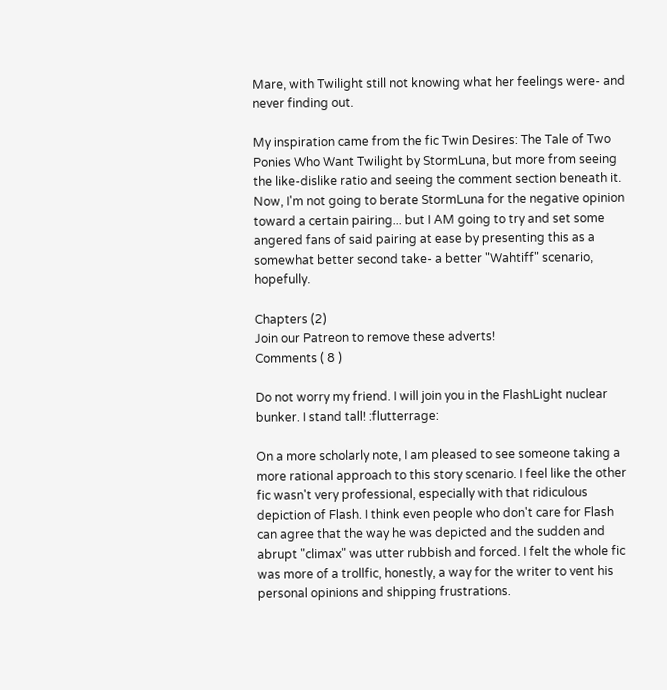Mare, with Twilight still not knowing what her feelings were- and never finding out.

My inspiration came from the fic Twin Desires: The Tale of Two Ponies Who Want Twilight by StormLuna, but more from seeing the like-dislike ratio and seeing the comment section beneath it. Now, I'm not going to berate StormLuna for the negative opinion toward a certain pairing... but I AM going to try and set some angered fans of said pairing at ease by presenting this as a somewhat better second take- a better "Wahtiff" scenario, hopefully.

Chapters (2)
Join our Patreon to remove these adverts!
Comments ( 8 )

Do not worry my friend. I will join you in the FlashLight nuclear bunker. I stand tall! :flutterrage:

On a more scholarly note, I am pleased to see someone taking a more rational approach to this story scenario. I feel like the other fic wasn't very professional, especially with that ridiculous depiction of Flash. I think even people who don't care for Flash can agree that the way he was depicted and the sudden and abrupt "climax" was utter rubbish and forced. I felt the whole fic was more of a trollfic, honestly, a way for the writer to vent his personal opinions and shipping frustrations.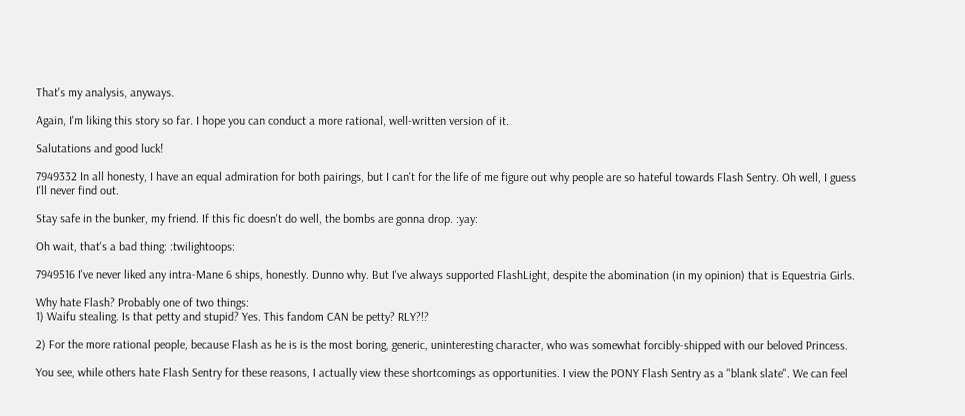That's my analysis, anyways.

Again, I'm liking this story so far. I hope you can conduct a more rational, well-written version of it.

Salutations and good luck!

7949332 In all honesty, I have an equal admiration for both pairings, but I can't for the life of me figure out why people are so hateful towards Flash Sentry. Oh well, I guess I'll never find out.

Stay safe in the bunker, my friend. If this fic doesn't do well, the bombs are gonna drop. :yay:

Oh wait, that's a bad thing: :twilightoops:

7949516 I've never liked any intra-Mane 6 ships, honestly. Dunno why. But I've always supported FlashLight, despite the abomination (in my opinion) that is Equestria Girls.

Why hate Flash? Probably one of two things:
1) Waifu stealing. Is that petty and stupid? Yes. This fandom CAN be petty? RLY?!?

2) For the more rational people, because Flash as he is is the most boring, generic, uninteresting character, who was somewhat forcibly-shipped with our beloved Princess.

You see, while others hate Flash Sentry for these reasons, I actually view these shortcomings as opportunities. I view the PONY Flash Sentry as a "blank slate". We can feel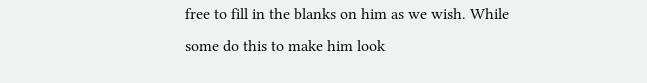free to fill in the blanks on him as we wish. While some do this to make him look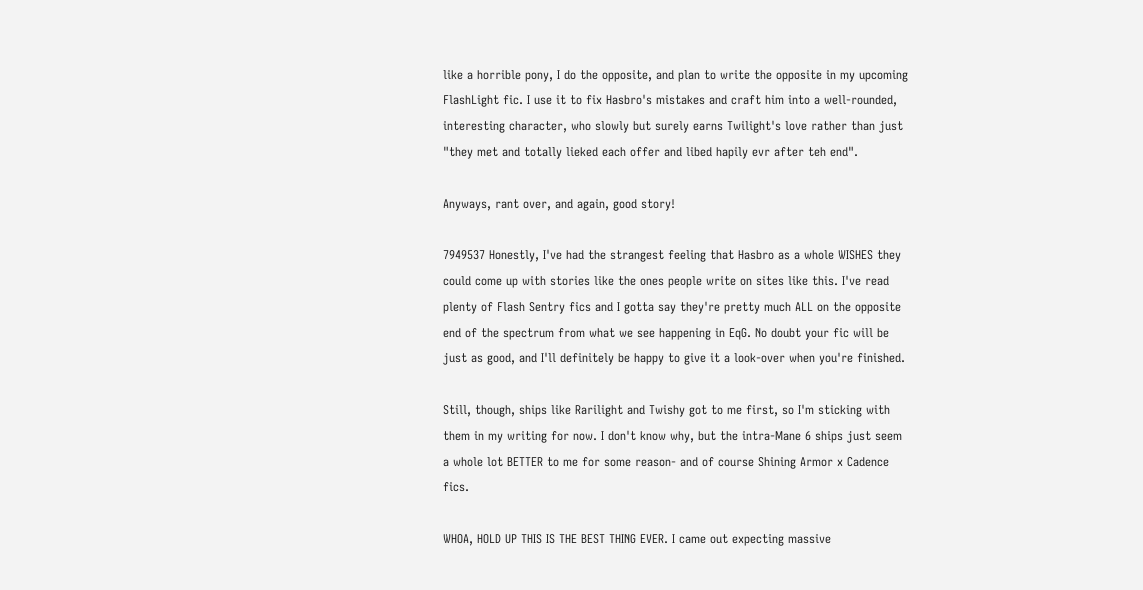like a horrible pony, I do the opposite, and plan to write the opposite in my upcoming FlashLight fic. I use it to fix Hasbro's mistakes and craft him into a well-rounded, interesting character, who slowly but surely earns Twilight's love rather than just "they met and totally lieked each offer and libed hapily evr after teh end".

Anyways, rant over, and again, good story!

7949537 Honestly, I've had the strangest feeling that Hasbro as a whole WISHES they could come up with stories like the ones people write on sites like this. I've read plenty of Flash Sentry fics and I gotta say they're pretty much ALL on the opposite end of the spectrum from what we see happening in EqG. No doubt your fic will be just as good, and I'll definitely be happy to give it a look-over when you're finished.

Still, though, ships like Rarilight and Twishy got to me first, so I'm sticking with them in my writing for now. I don't know why, but the intra-Mane 6 ships just seem a whole lot BETTER to me for some reason- and of course Shining Armor x Cadence fics.

WHOA, HOLD UP THIS IS THE BEST THING EVER. I came out expecting massive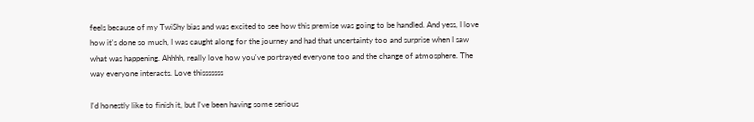feels because of my TwiShy bias and was excited to see how this premise was going to be handled. And yess, I love how it's done so much, I was caught along for the journey and had that uncertainty too and surprise when I saw what was happening. Ahhhh, really love how you've portrayed everyone too and the change of atmosphere. The way everyone interacts. Love thisssssss

I'd honestly like to finish it, but I've been having some serious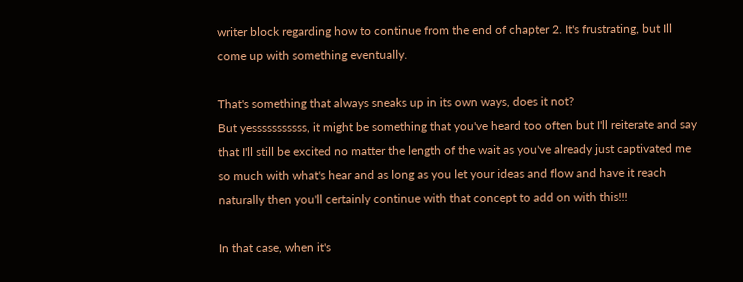writer block regarding how to continue from the end of chapter 2. It's frustrating, but Ill come up with something eventually.

That's something that always sneaks up in its own ways, does it not?
But yesssssssssss, it might be something that you've heard too often but I'll reiterate and say that I'll still be excited no matter the length of the wait as you've already just captivated me so much with what's hear and as long as you let your ideas and flow and have it reach naturally then you'll certainly continue with that concept to add on with this!!!

In that case, when it's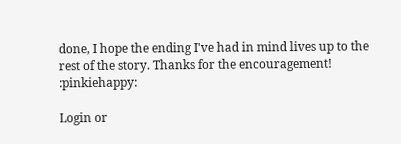done, I hope the ending I've had in mind lives up to the rest of the story. Thanks for the encouragement! :pinkiehappy:

Login or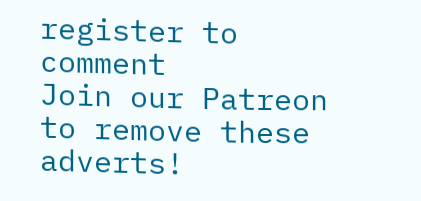register to comment
Join our Patreon to remove these adverts!